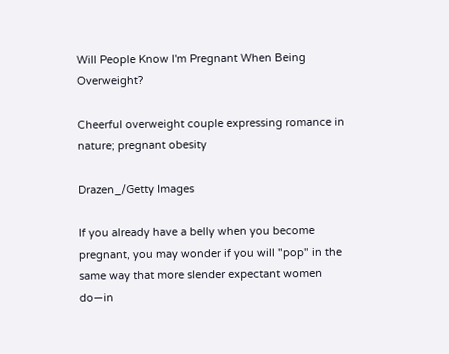Will People Know I'm Pregnant When Being Overweight?

Cheerful overweight couple expressing romance in nature; pregnant obesity

Drazen_/Getty Images

If you already have a belly when you become pregnant, you may wonder if you will "pop" in the same way that more slender expectant women do—in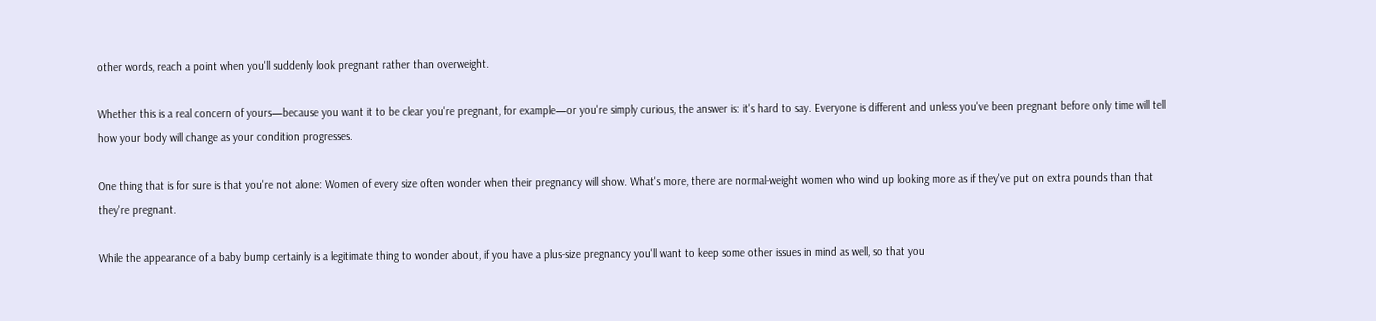other words, reach a point when you'll suddenly look pregnant rather than overweight.

Whether this is a real concern of yours—because you want it to be clear you're pregnant, for example—or you're simply curious, the answer is: it's hard to say. Everyone is different and unless you've been pregnant before only time will tell how your body will change as your condition progresses.

One thing that is for sure is that you're not alone: Women of every size often wonder when their pregnancy will show. What's more, there are normal-weight women who wind up looking more as if they've put on extra pounds than that they're pregnant.

While the appearance of a baby bump certainly is a legitimate thing to wonder about, if you have a plus-size pregnancy you'll want to keep some other issues in mind as well, so that you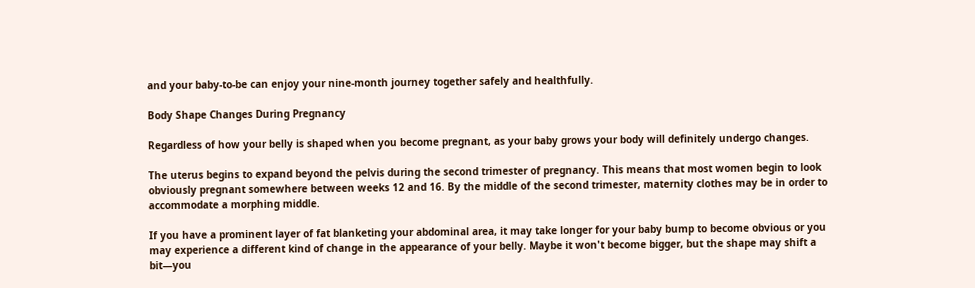and your baby-to-be can enjoy your nine-month journey together safely and healthfully.

Body Shape Changes During Pregnancy

Regardless of how your belly is shaped when you become pregnant, as your baby grows your body will definitely undergo changes.

The uterus begins to expand beyond the pelvis during the second trimester of pregnancy. This means that most women begin to look obviously pregnant somewhere between weeks 12 and 16. By the middle of the second trimester, maternity clothes may be in order to accommodate a morphing middle.

If you have a prominent layer of fat blanketing your abdominal area, it may take longer for your baby bump to become obvious or you may experience a different kind of change in the appearance of your belly. Maybe it won't become bigger, but the shape may shift a bit—you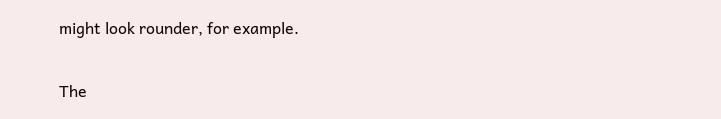might look rounder, for example.

The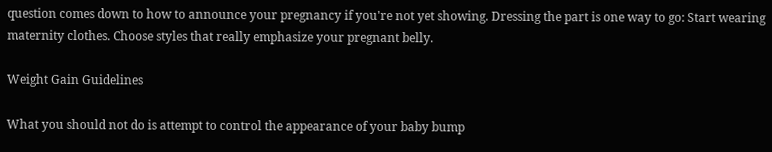question comes down to how to announce your pregnancy if you're not yet showing. Dressing the part is one way to go: Start wearing maternity clothes. Choose styles that really emphasize your pregnant belly.

Weight Gain Guidelines

What you should not do is attempt to control the appearance of your baby bump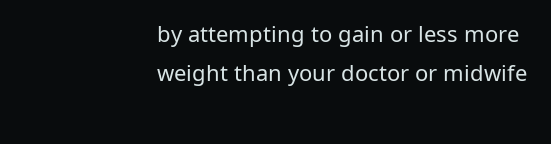by attempting to gain or less more weight than your doctor or midwife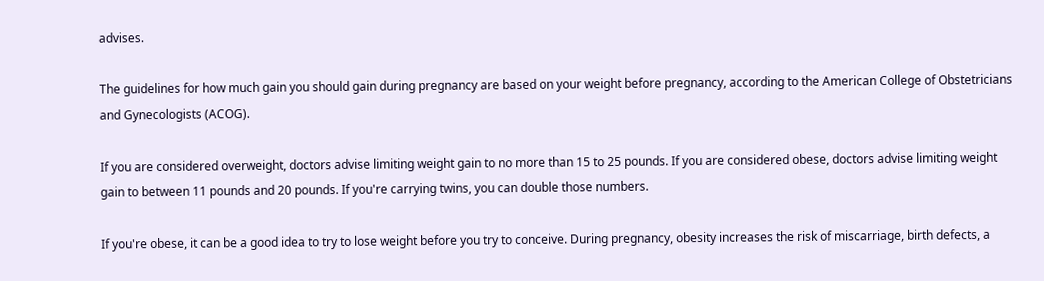advises.

The guidelines for how much gain you should gain during pregnancy are based on your weight before pregnancy, according to the American College of Obstetricians and Gynecologists (ACOG).

If you are considered overweight, doctors advise limiting weight gain to no more than 15 to 25 pounds. If you are considered obese, doctors advise limiting weight gain to between 11 pounds and 20 pounds. If you're carrying twins, you can double those numbers.

If you're obese, it can be a good idea to try to lose weight before you try to conceive. During pregnancy, obesity increases the risk of miscarriage, birth defects, a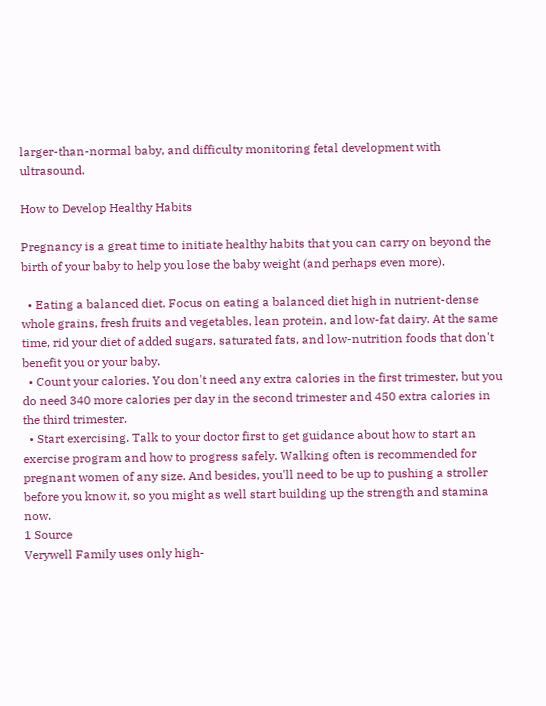larger-than-normal baby, and difficulty monitoring fetal development with ultrasound.

How to Develop Healthy Habits

Pregnancy is a great time to initiate healthy habits that you can carry on beyond the birth of your baby to help you lose the baby weight (and perhaps even more).

  • Eating a balanced diet. Focus on eating a balanced diet high in nutrient-dense whole grains, fresh fruits and vegetables, lean protein, and low-fat dairy. At the same time, rid your diet of added sugars, saturated fats, and low-nutrition foods that don't benefit you or your baby.
  • Count your calories. You don't need any extra calories in the first trimester, but you do need 340 more calories per day in the second trimester and 450 extra calories in the third trimester.
  • Start exercising. Talk to your doctor first to get guidance about how to start an exercise program and how to progress safely. Walking often is recommended for pregnant women of any size. And besides, you'll need to be up to pushing a stroller before you know it, so you might as well start building up the strength and stamina now.
1 Source
Verywell Family uses only high-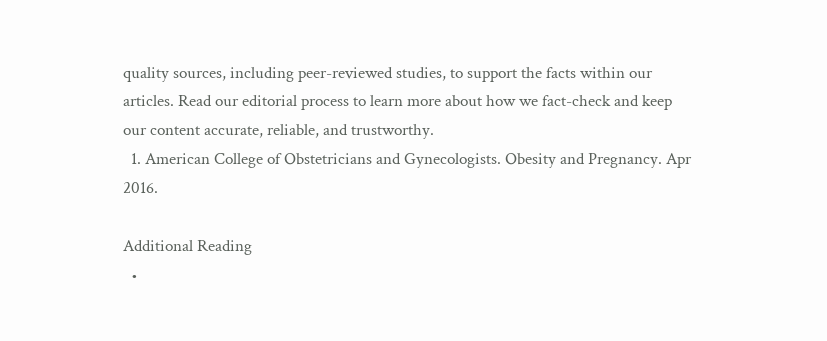quality sources, including peer-reviewed studies, to support the facts within our articles. Read our editorial process to learn more about how we fact-check and keep our content accurate, reliable, and trustworthy.
  1. American College of Obstetricians and Gynecologists. Obesity and Pregnancy. Apr 2016.

Additional Reading
  •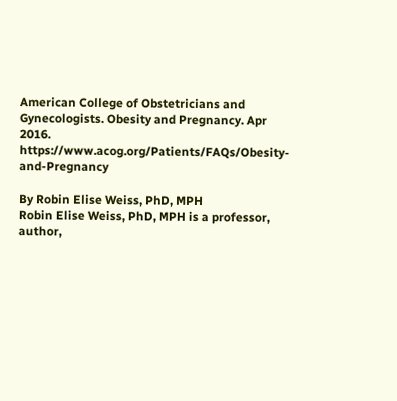American College of Obstetricians and Gynecologists. Obesity and Pregnancy. Apr 2016. https://www.acog.org/Patients/FAQs/Obesity-and-Pregnancy

By Robin Elise Weiss, PhD, MPH
Robin Elise Weiss, PhD, MPH is a professor, author,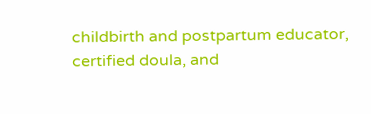childbirth and postpartum educator, certified doula, and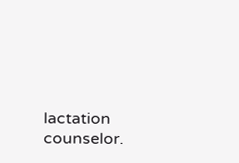lactation counselor.